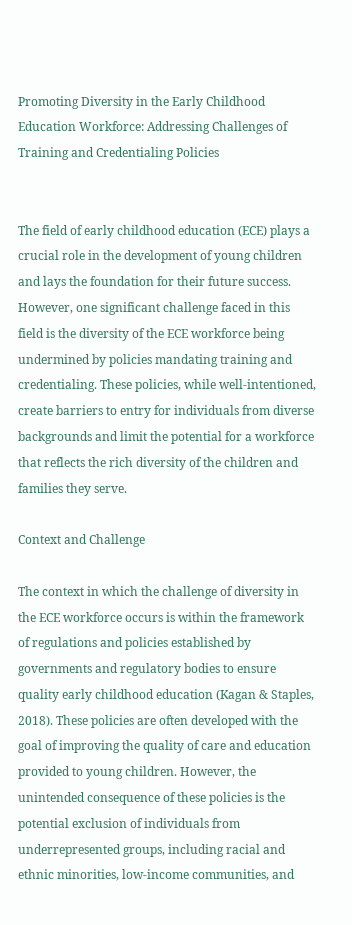Promoting Diversity in the Early Childhood Education Workforce: Addressing Challenges of Training and Credentialing Policies


The field of early childhood education (ECE) plays a crucial role in the development of young children and lays the foundation for their future success. However, one significant challenge faced in this field is the diversity of the ECE workforce being undermined by policies mandating training and credentialing. These policies, while well-intentioned, create barriers to entry for individuals from diverse backgrounds and limit the potential for a workforce that reflects the rich diversity of the children and families they serve.

Context and Challenge

The context in which the challenge of diversity in the ECE workforce occurs is within the framework of regulations and policies established by governments and regulatory bodies to ensure quality early childhood education (Kagan & Staples, 2018). These policies are often developed with the goal of improving the quality of care and education provided to young children. However, the unintended consequence of these policies is the potential exclusion of individuals from underrepresented groups, including racial and ethnic minorities, low-income communities, and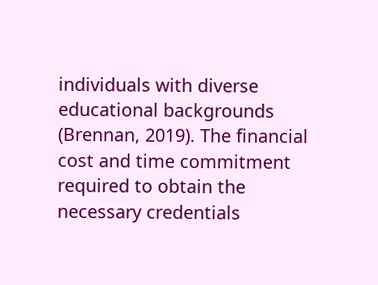individuals with diverse educational backgrounds (Brennan, 2019). The financial cost and time commitment required to obtain the necessary credentials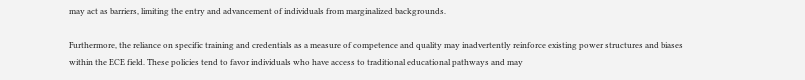may act as barriers, limiting the entry and advancement of individuals from marginalized backgrounds.

Furthermore, the reliance on specific training and credentials as a measure of competence and quality may inadvertently reinforce existing power structures and biases within the ECE field. These policies tend to favor individuals who have access to traditional educational pathways and may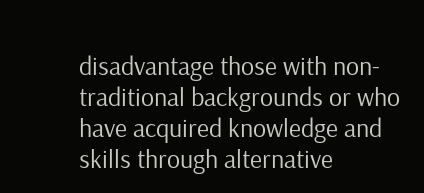disadvantage those with non-traditional backgrounds or who have acquired knowledge and skills through alternative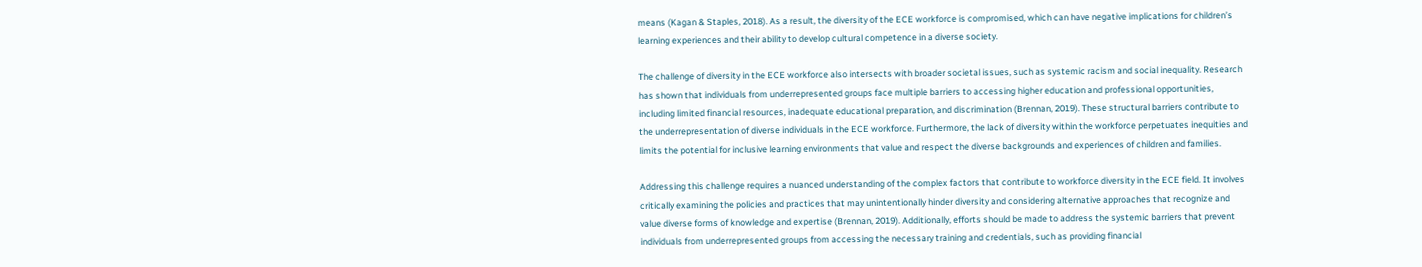means (Kagan & Staples, 2018). As a result, the diversity of the ECE workforce is compromised, which can have negative implications for children’s learning experiences and their ability to develop cultural competence in a diverse society.

The challenge of diversity in the ECE workforce also intersects with broader societal issues, such as systemic racism and social inequality. Research has shown that individuals from underrepresented groups face multiple barriers to accessing higher education and professional opportunities, including limited financial resources, inadequate educational preparation, and discrimination (Brennan, 2019). These structural barriers contribute to the underrepresentation of diverse individuals in the ECE workforce. Furthermore, the lack of diversity within the workforce perpetuates inequities and limits the potential for inclusive learning environments that value and respect the diverse backgrounds and experiences of children and families.

Addressing this challenge requires a nuanced understanding of the complex factors that contribute to workforce diversity in the ECE field. It involves critically examining the policies and practices that may unintentionally hinder diversity and considering alternative approaches that recognize and value diverse forms of knowledge and expertise (Brennan, 2019). Additionally, efforts should be made to address the systemic barriers that prevent individuals from underrepresented groups from accessing the necessary training and credentials, such as providing financial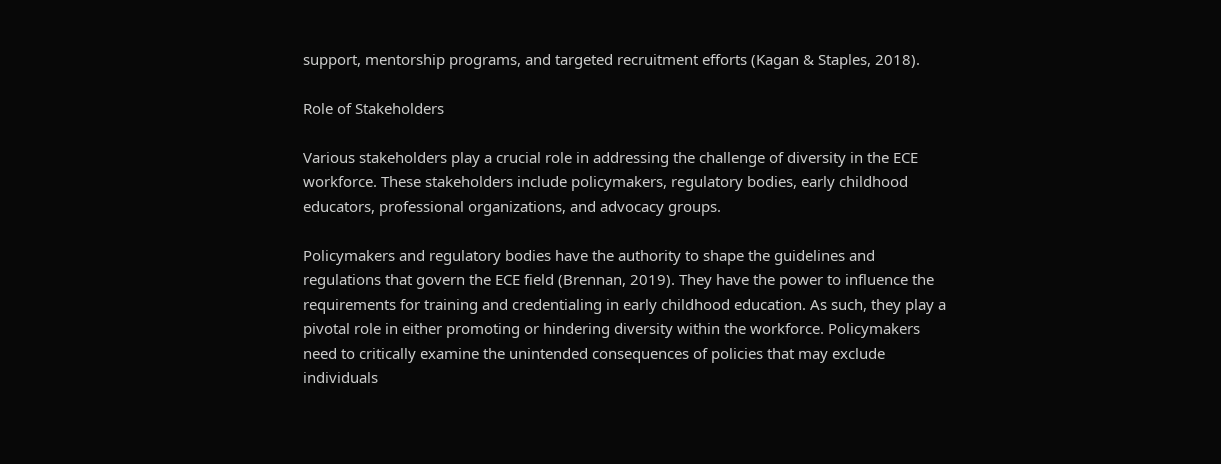support, mentorship programs, and targeted recruitment efforts (Kagan & Staples, 2018).

Role of Stakeholders

Various stakeholders play a crucial role in addressing the challenge of diversity in the ECE workforce. These stakeholders include policymakers, regulatory bodies, early childhood educators, professional organizations, and advocacy groups.

Policymakers and regulatory bodies have the authority to shape the guidelines and regulations that govern the ECE field (Brennan, 2019). They have the power to influence the requirements for training and credentialing in early childhood education. As such, they play a pivotal role in either promoting or hindering diversity within the workforce. Policymakers need to critically examine the unintended consequences of policies that may exclude individuals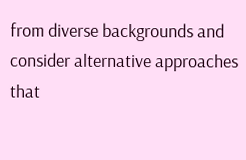from diverse backgrounds and consider alternative approaches that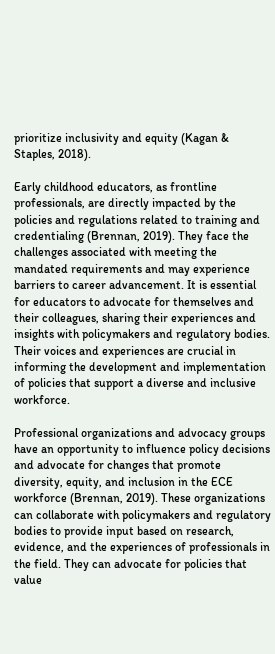prioritize inclusivity and equity (Kagan & Staples, 2018).

Early childhood educators, as frontline professionals, are directly impacted by the policies and regulations related to training and credentialing (Brennan, 2019). They face the challenges associated with meeting the mandated requirements and may experience barriers to career advancement. It is essential for educators to advocate for themselves and their colleagues, sharing their experiences and insights with policymakers and regulatory bodies. Their voices and experiences are crucial in informing the development and implementation of policies that support a diverse and inclusive workforce.

Professional organizations and advocacy groups have an opportunity to influence policy decisions and advocate for changes that promote diversity, equity, and inclusion in the ECE workforce (Brennan, 2019). These organizations can collaborate with policymakers and regulatory bodies to provide input based on research, evidence, and the experiences of professionals in the field. They can advocate for policies that value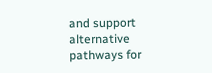and support alternative pathways for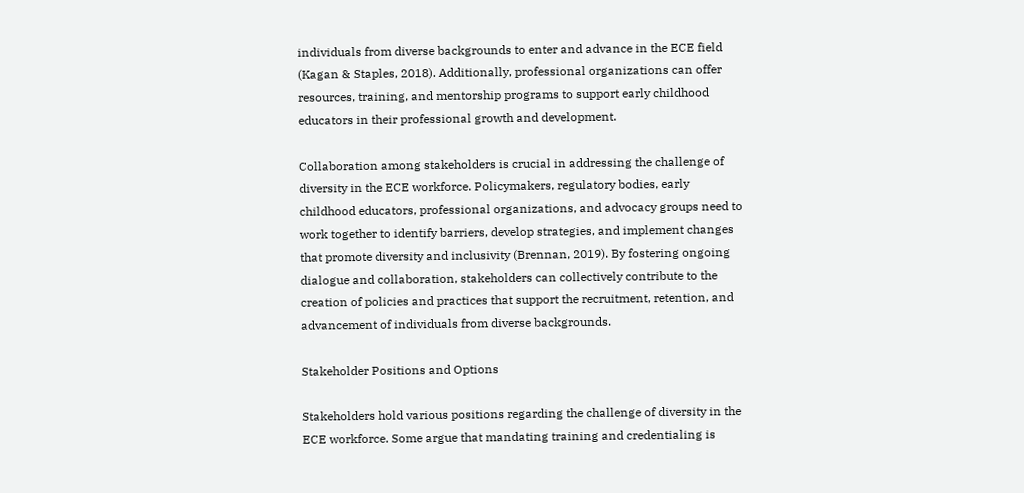individuals from diverse backgrounds to enter and advance in the ECE field (Kagan & Staples, 2018). Additionally, professional organizations can offer resources, training, and mentorship programs to support early childhood educators in their professional growth and development.

Collaboration among stakeholders is crucial in addressing the challenge of diversity in the ECE workforce. Policymakers, regulatory bodies, early childhood educators, professional organizations, and advocacy groups need to work together to identify barriers, develop strategies, and implement changes that promote diversity and inclusivity (Brennan, 2019). By fostering ongoing dialogue and collaboration, stakeholders can collectively contribute to the creation of policies and practices that support the recruitment, retention, and advancement of individuals from diverse backgrounds.

Stakeholder Positions and Options

Stakeholders hold various positions regarding the challenge of diversity in the ECE workforce. Some argue that mandating training and credentialing is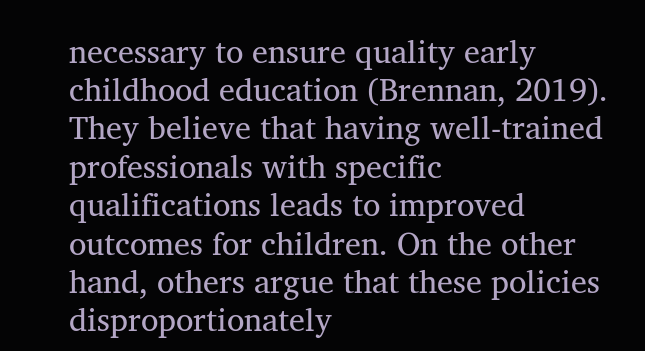necessary to ensure quality early childhood education (Brennan, 2019). They believe that having well-trained professionals with specific qualifications leads to improved outcomes for children. On the other hand, others argue that these policies disproportionately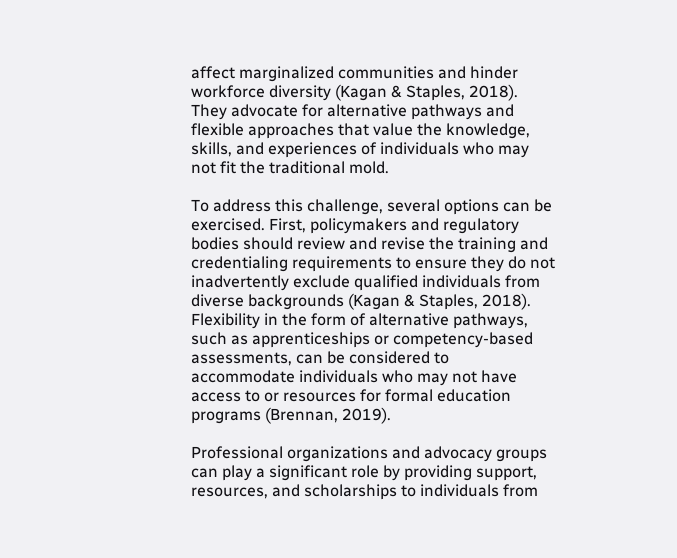affect marginalized communities and hinder workforce diversity (Kagan & Staples, 2018). They advocate for alternative pathways and flexible approaches that value the knowledge, skills, and experiences of individuals who may not fit the traditional mold.

To address this challenge, several options can be exercised. First, policymakers and regulatory bodies should review and revise the training and credentialing requirements to ensure they do not inadvertently exclude qualified individuals from diverse backgrounds (Kagan & Staples, 2018). Flexibility in the form of alternative pathways, such as apprenticeships or competency-based assessments, can be considered to accommodate individuals who may not have access to or resources for formal education programs (Brennan, 2019).

Professional organizations and advocacy groups can play a significant role by providing support, resources, and scholarships to individuals from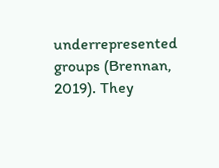underrepresented groups (Brennan, 2019). They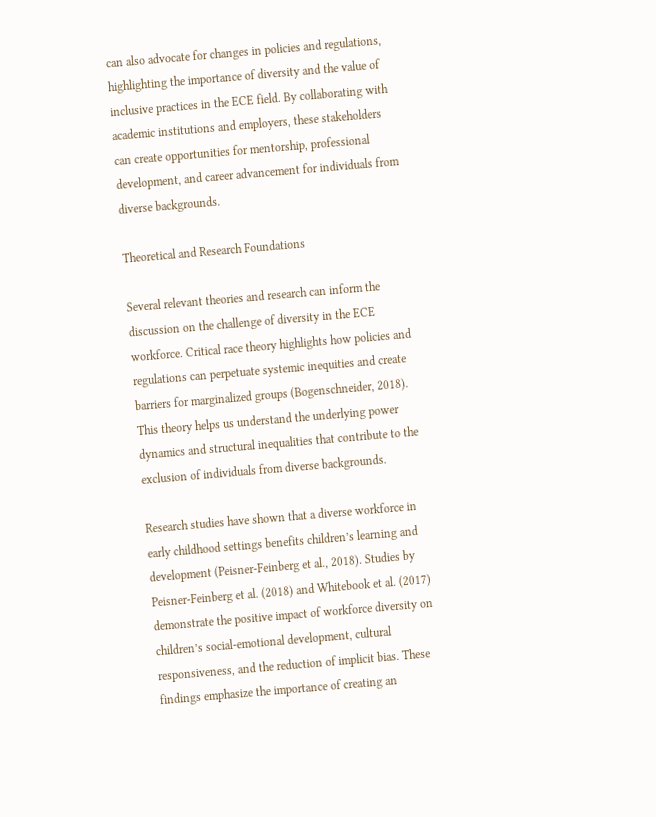can also advocate for changes in policies and regulations, highlighting the importance of diversity and the value of inclusive practices in the ECE field. By collaborating with academic institutions and employers, these stakeholders can create opportunities for mentorship, professional development, and career advancement for individuals from diverse backgrounds.

Theoretical and Research Foundations

Several relevant theories and research can inform the discussion on the challenge of diversity in the ECE workforce. Critical race theory highlights how policies and regulations can perpetuate systemic inequities and create barriers for marginalized groups (Bogenschneider, 2018). This theory helps us understand the underlying power dynamics and structural inequalities that contribute to the exclusion of individuals from diverse backgrounds.

Research studies have shown that a diverse workforce in early childhood settings benefits children’s learning and development (Peisner-Feinberg et al., 2018). Studies by Peisner-Feinberg et al. (2018) and Whitebook et al. (2017) demonstrate the positive impact of workforce diversity on children’s social-emotional development, cultural responsiveness, and the reduction of implicit bias. These findings emphasize the importance of creating an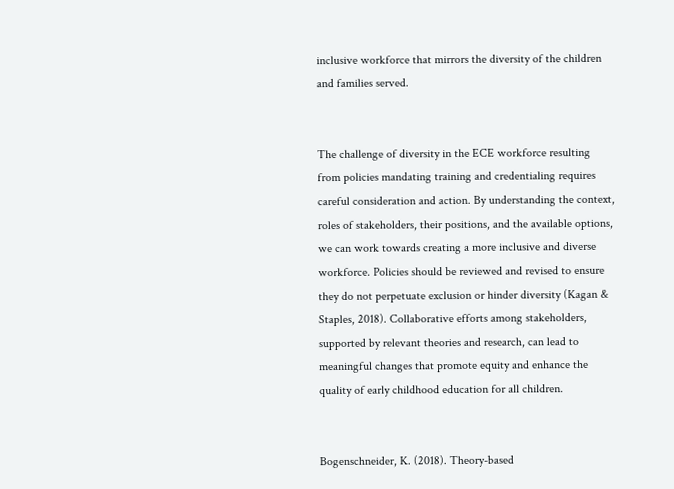inclusive workforce that mirrors the diversity of the children and families served.


The challenge of diversity in the ECE workforce resulting from policies mandating training and credentialing requires careful consideration and action. By understanding the context, roles of stakeholders, their positions, and the available options, we can work towards creating a more inclusive and diverse workforce. Policies should be reviewed and revised to ensure they do not perpetuate exclusion or hinder diversity (Kagan & Staples, 2018). Collaborative efforts among stakeholders, supported by relevant theories and research, can lead to meaningful changes that promote equity and enhance the quality of early childhood education for all children.


Bogenschneider, K. (2018). Theory-based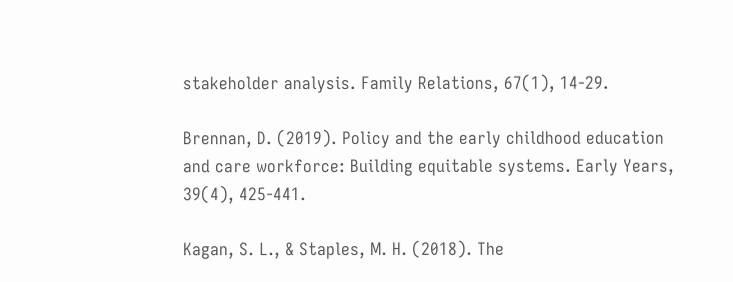stakeholder analysis. Family Relations, 67(1), 14-29.

Brennan, D. (2019). Policy and the early childhood education and care workforce: Building equitable systems. Early Years, 39(4), 425-441.

Kagan, S. L., & Staples, M. H. (2018). The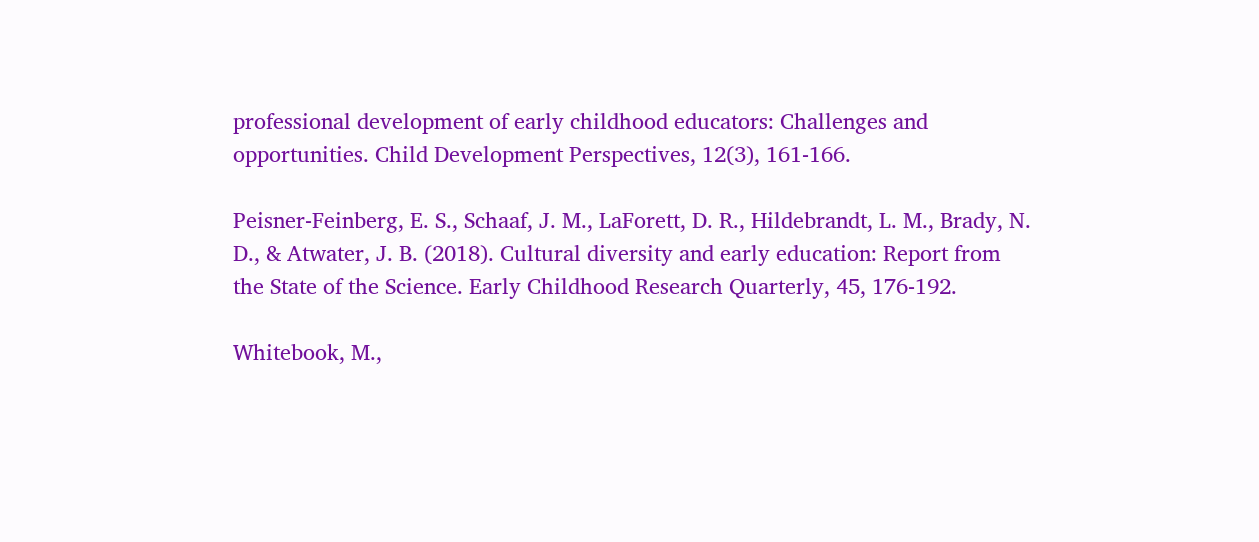professional development of early childhood educators: Challenges and opportunities. Child Development Perspectives, 12(3), 161-166.

Peisner-Feinberg, E. S., Schaaf, J. M., LaForett, D. R., Hildebrandt, L. M., Brady, N. D., & Atwater, J. B. (2018). Cultural diversity and early education: Report from the State of the Science. Early Childhood Research Quarterly, 45, 176-192.

Whitebook, M.,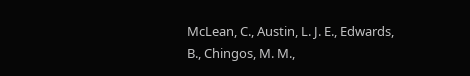McLean, C., Austin, L. J. E., Edwards, B., Chingos, M. M.,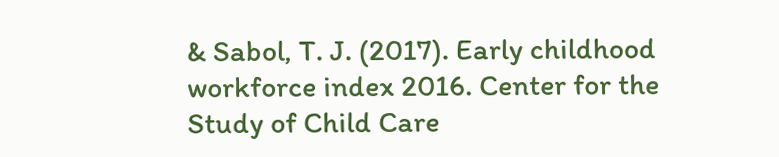& Sabol, T. J. (2017). Early childhood workforce index 2016. Center for the Study of Child Care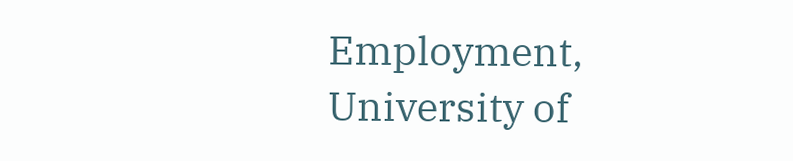Employment, University of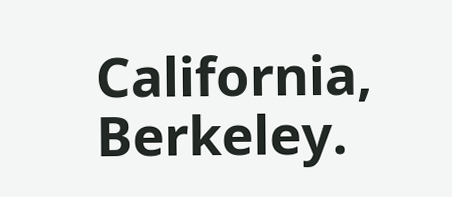California, Berkeley.